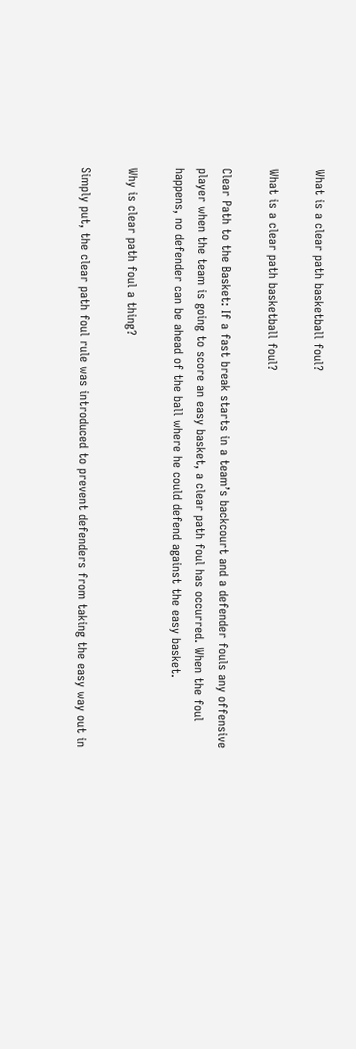What is a clear path basketball foul?

What is a clear path basketball foul?

Clear Path to the Basket: If a fast break starts in a team’s backcourt and a defender fouls any offensive player when the team is going to score an easy basket, a clear path foul has occurred. When the foul happens, no defender can be ahead of the ball where he could defend against the easy basket.

Why is clear path foul a thing?

Simply put, the clear path foul rule was introduced to prevent defenders from taking the easy way out in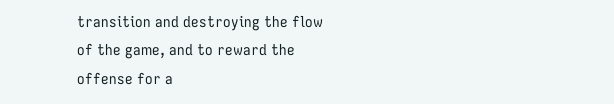transition and destroying the flow of the game, and to reward the offense for a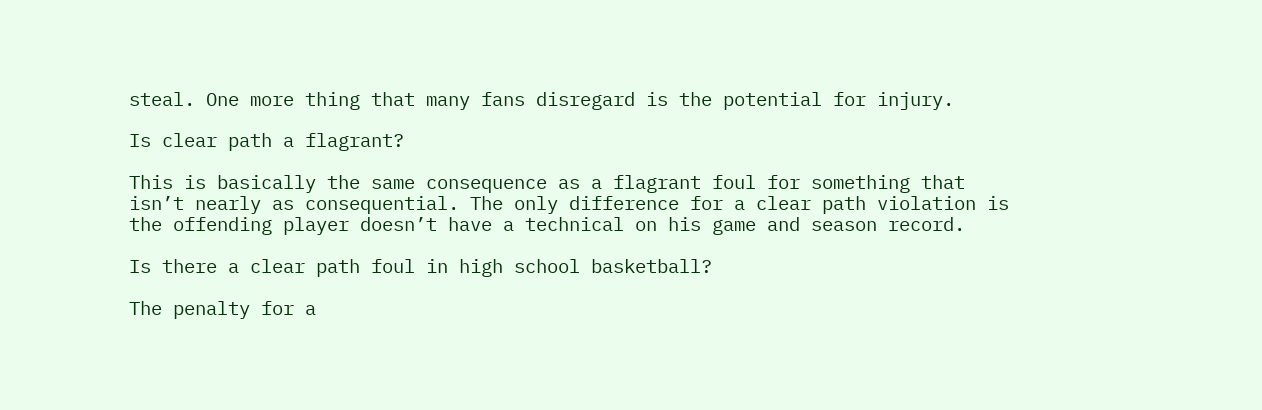steal. One more thing that many fans disregard is the potential for injury.

Is clear path a flagrant?

This is basically the same consequence as a flagrant foul for something that isn’t nearly as consequential. The only difference for a clear path violation is the offending player doesn’t have a technical on his game and season record.

Is there a clear path foul in high school basketball?

The penalty for a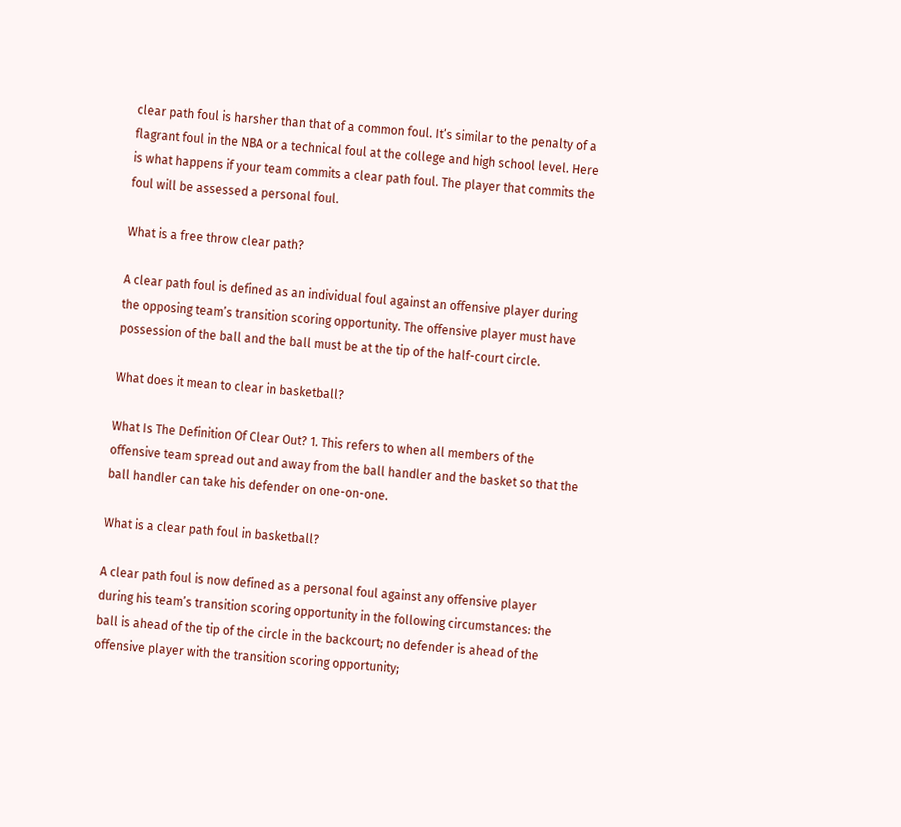clear path foul is harsher than that of a common foul. It’s similar to the penalty of a flagrant foul in the NBA or a technical foul at the college and high school level. Here is what happens if your team commits a clear path foul. The player that commits the foul will be assessed a personal foul.

What is a free throw clear path?

A clear path foul is defined as an individual foul against an offensive player during the opposing team’s transition scoring opportunity. The offensive player must have possession of the ball and the ball must be at the tip of the half-court circle.

What does it mean to clear in basketball?

What Is The Definition Of Clear Out? 1. This refers to when all members of the offensive team spread out and away from the ball handler and the basket so that the ball handler can take his defender on one-on-one.

What is a clear path foul in basketball?

A clear path foul is now defined as a personal foul against any offensive player during his team’s transition scoring opportunity in the following circumstances: the ball is ahead of the tip of the circle in the backcourt; no defender is ahead of the offensive player with the transition scoring opportunity;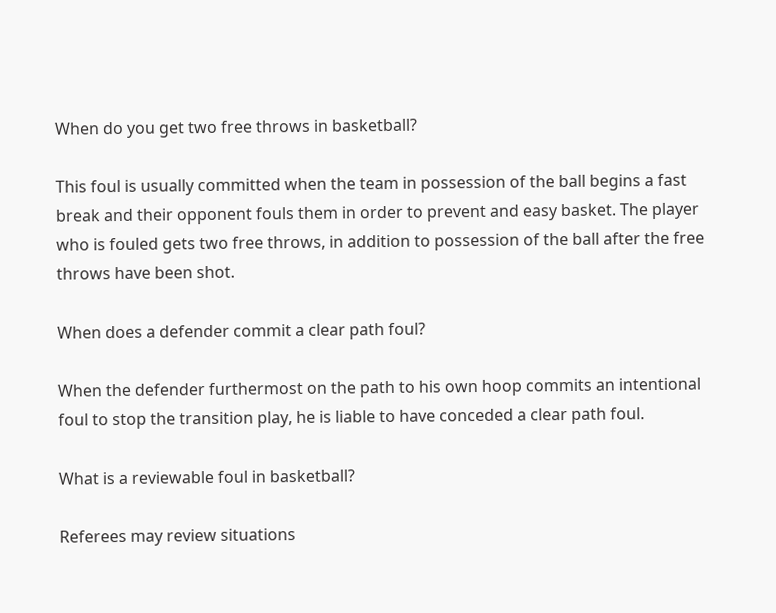When do you get two free throws in basketball?

This foul is usually committed when the team in possession of the ball begins a fast break and their opponent fouls them in order to prevent and easy basket. The player who is fouled gets two free throws, in addition to possession of the ball after the free throws have been shot.

When does a defender commit a clear path foul?

When the defender furthermost on the path to his own hoop commits an intentional foul to stop the transition play, he is liable to have conceded a clear path foul.

What is a reviewable foul in basketball?

Referees may review situations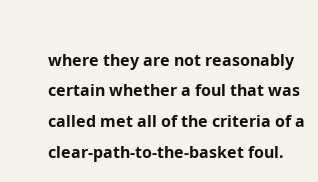where they are not reasonably certain whether a foul that was called met all of the criteria of a clear-path-to-the-basket foul.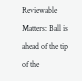Reviewable Matters: Ball is ahead of the tip of the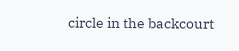circle in the backcourt